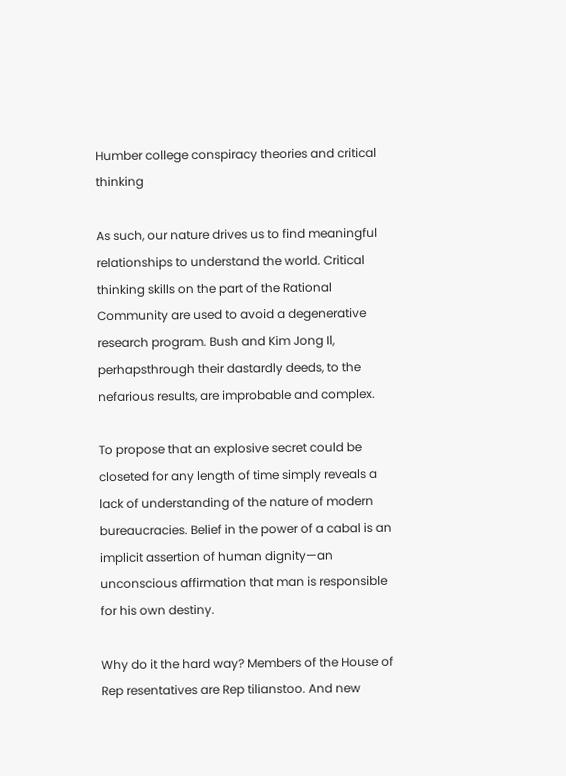Humber college conspiracy theories and critical thinking

As such, our nature drives us to find meaningful relationships to understand the world. Critical thinking skills on the part of the Rational Community are used to avoid a degenerative research program. Bush and Kim Jong Il, perhapsthrough their dastardly deeds, to the nefarious results, are improbable and complex.

To propose that an explosive secret could be closeted for any length of time simply reveals a lack of understanding of the nature of modern bureaucracies. Belief in the power of a cabal is an implicit assertion of human dignity—an unconscious affirmation that man is responsible for his own destiny.

Why do it the hard way? Members of the House of Rep resentatives are Rep tilianstoo. And new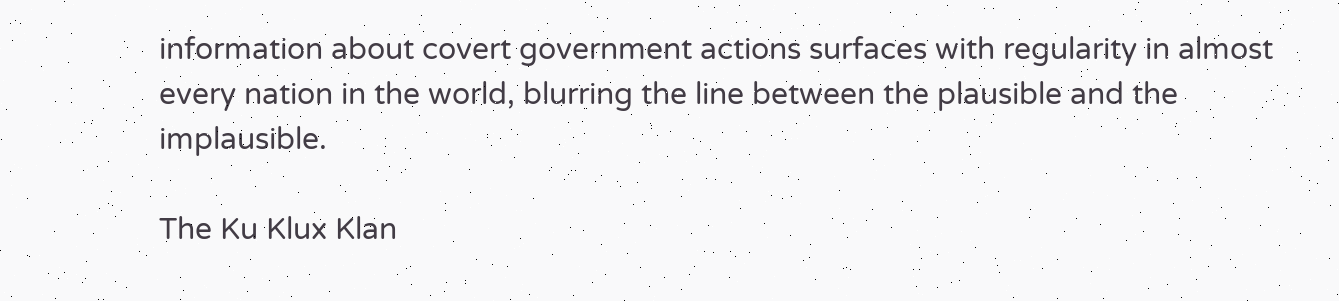information about covert government actions surfaces with regularity in almost every nation in the world, blurring the line between the plausible and the implausible.

The Ku Klux Klan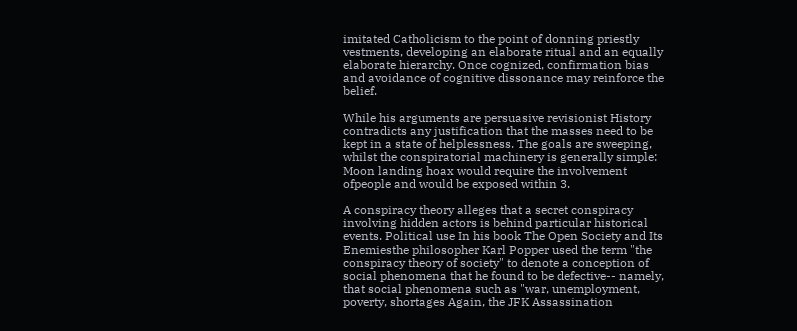imitated Catholicism to the point of donning priestly vestments, developing an elaborate ritual and an equally elaborate hierarchy. Once cognized, confirmation bias and avoidance of cognitive dissonance may reinforce the belief.

While his arguments are persuasive revisionist History contradicts any justification that the masses need to be kept in a state of helplessness. The goals are sweeping, whilst the conspiratorial machinery is generally simple: Moon landing hoax would require the involvement ofpeople and would be exposed within 3.

A conspiracy theory alleges that a secret conspiracy involving hidden actors is behind particular historical events. Political use In his book The Open Society and Its Enemiesthe philosopher Karl Popper used the term "the conspiracy theory of society" to denote a conception of social phenomena that he found to be defective-- namely, that social phenomena such as "war, unemployment, poverty, shortages Again, the JFK Assassination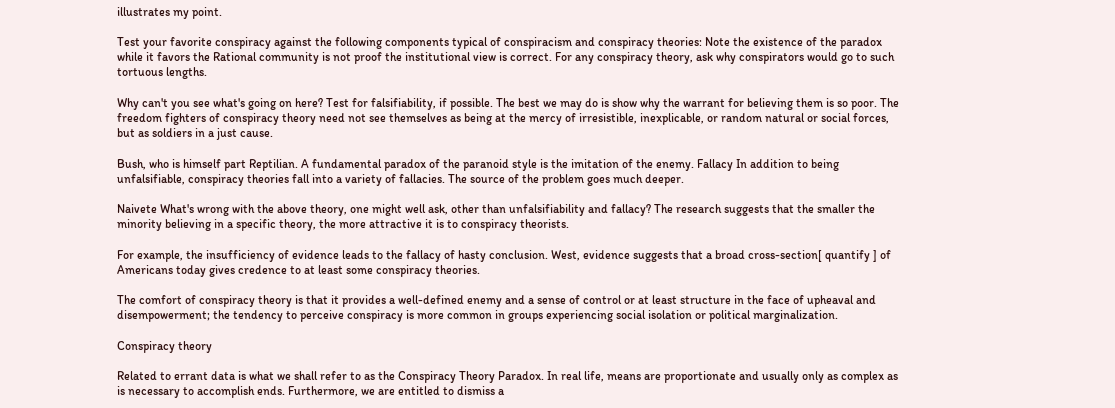illustrates my point.

Test your favorite conspiracy against the following components typical of conspiracism and conspiracy theories: Note the existence of the paradox while it favors the Rational community is not proof the institutional view is correct. For any conspiracy theory, ask why conspirators would go to such tortuous lengths.

Why can't you see what's going on here? Test for falsifiability, if possible. The best we may do is show why the warrant for believing them is so poor. The freedom fighters of conspiracy theory need not see themselves as being at the mercy of irresistible, inexplicable, or random natural or social forces, but as soldiers in a just cause.

Bush, who is himself part Reptilian. A fundamental paradox of the paranoid style is the imitation of the enemy. Fallacy In addition to being unfalsifiable, conspiracy theories fall into a variety of fallacies. The source of the problem goes much deeper.

Naivete What's wrong with the above theory, one might well ask, other than unfalsifiability and fallacy? The research suggests that the smaller the minority believing in a specific theory, the more attractive it is to conspiracy theorists.

For example, the insufficiency of evidence leads to the fallacy of hasty conclusion. West, evidence suggests that a broad cross-section[ quantify ] of Americans today gives credence to at least some conspiracy theories.

The comfort of conspiracy theory is that it provides a well-defined enemy and a sense of control or at least structure in the face of upheaval and disempowerment; the tendency to perceive conspiracy is more common in groups experiencing social isolation or political marginalization.

Conspiracy theory

Related to errant data is what we shall refer to as the Conspiracy Theory Paradox. In real life, means are proportionate and usually only as complex as is necessary to accomplish ends. Furthermore, we are entitled to dismiss a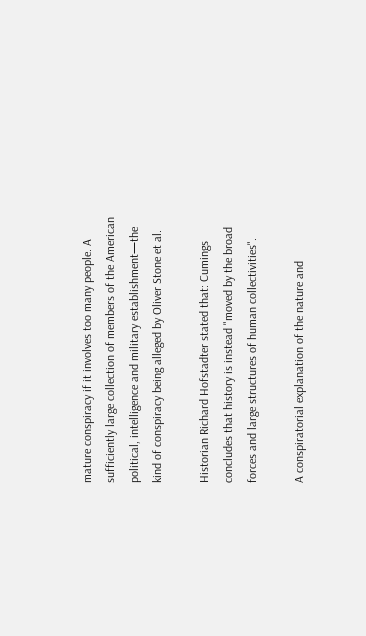mature conspiracy if it involves too many people. A sufficiently large collection of members of the American political, intelligence and military establishment—the kind of conspiracy being alleged by Oliver Stone et al.

Historian Richard Hofstadter stated that: Cumings concludes that history is instead "moved by the broad forces and large structures of human collectivities".

A conspiratorial explanation of the nature and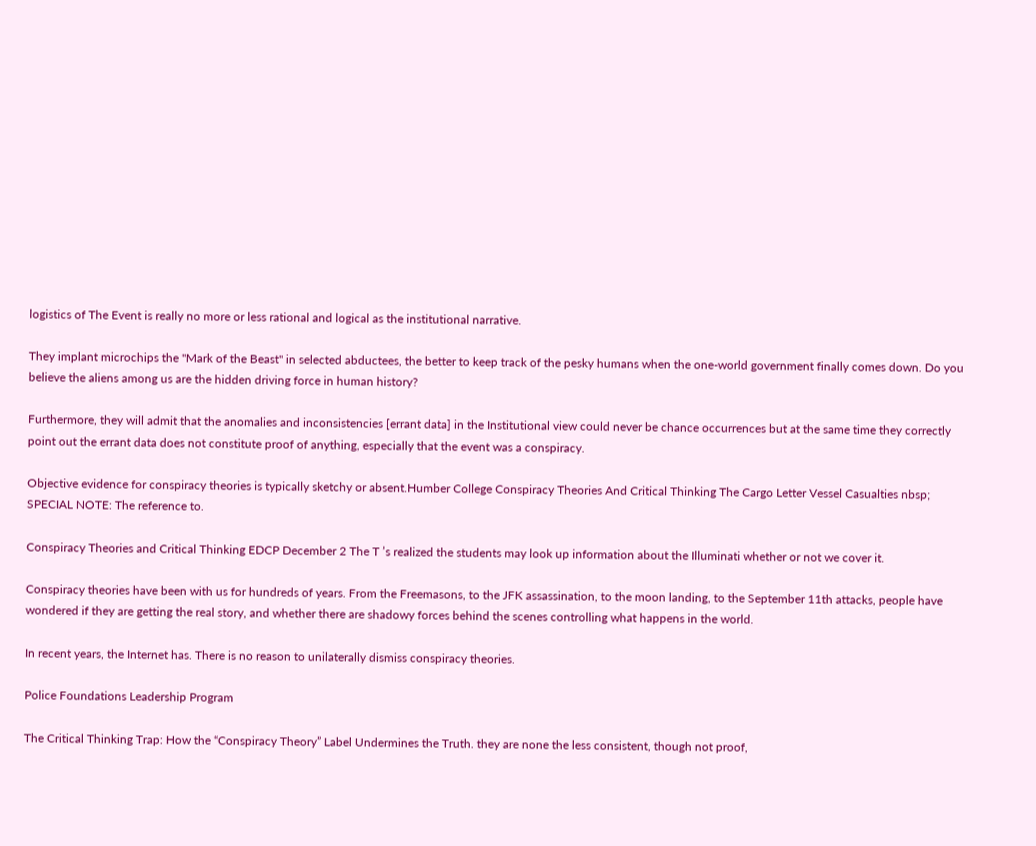logistics of The Event is really no more or less rational and logical as the institutional narrative.

They implant microchips the "Mark of the Beast" in selected abductees, the better to keep track of the pesky humans when the one-world government finally comes down. Do you believe the aliens among us are the hidden driving force in human history?

Furthermore, they will admit that the anomalies and inconsistencies [errant data] in the Institutional view could never be chance occurrences but at the same time they correctly point out the errant data does not constitute proof of anything, especially that the event was a conspiracy.

Objective evidence for conspiracy theories is typically sketchy or absent.Humber College Conspiracy Theories And Critical Thinking The Cargo Letter Vessel Casualties nbsp; SPECIAL NOTE: The reference to.

Conspiracy Theories and Critical Thinking EDCP December 2 The T ’s realized the students may look up information about the Illuminati whether or not we cover it.

Conspiracy theories have been with us for hundreds of years. From the Freemasons, to the JFK assassination, to the moon landing, to the September 11th attacks, people have wondered if they are getting the real story, and whether there are shadowy forces behind the scenes controlling what happens in the world.

In recent years, the Internet has. There is no reason to unilaterally dismiss conspiracy theories.

Police Foundations Leadership Program

The Critical Thinking Trap: How the “Conspiracy Theory” Label Undermines the Truth. they are none the less consistent, though not proof,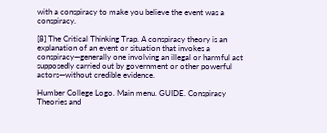with a conspiracy to make you believe the event was a conspiracy.

[8] The Critical Thinking Trap. A conspiracy theory is an explanation of an event or situation that invokes a conspiracy—generally one involving an illegal or harmful act supposedly carried out by government or other powerful actors—without credible evidence.

Humber College Logo. Main menu. GUIDE. Conspiracy Theories and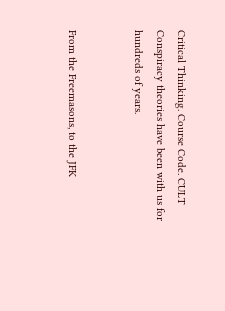Critical Thinking. Course Code. CULT Conspiracy theories have been with us for hundreds of years.


From the Freemasons, to the JFK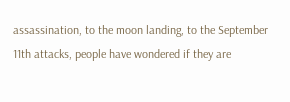assassination, to the moon landing, to the September 11th attacks, people have wondered if they are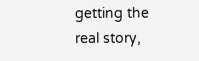getting the real story,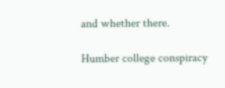and whether there.

Humber college conspiracy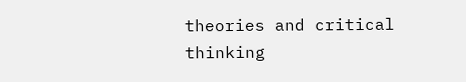theories and critical thinking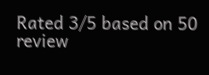Rated 3/5 based on 50 review